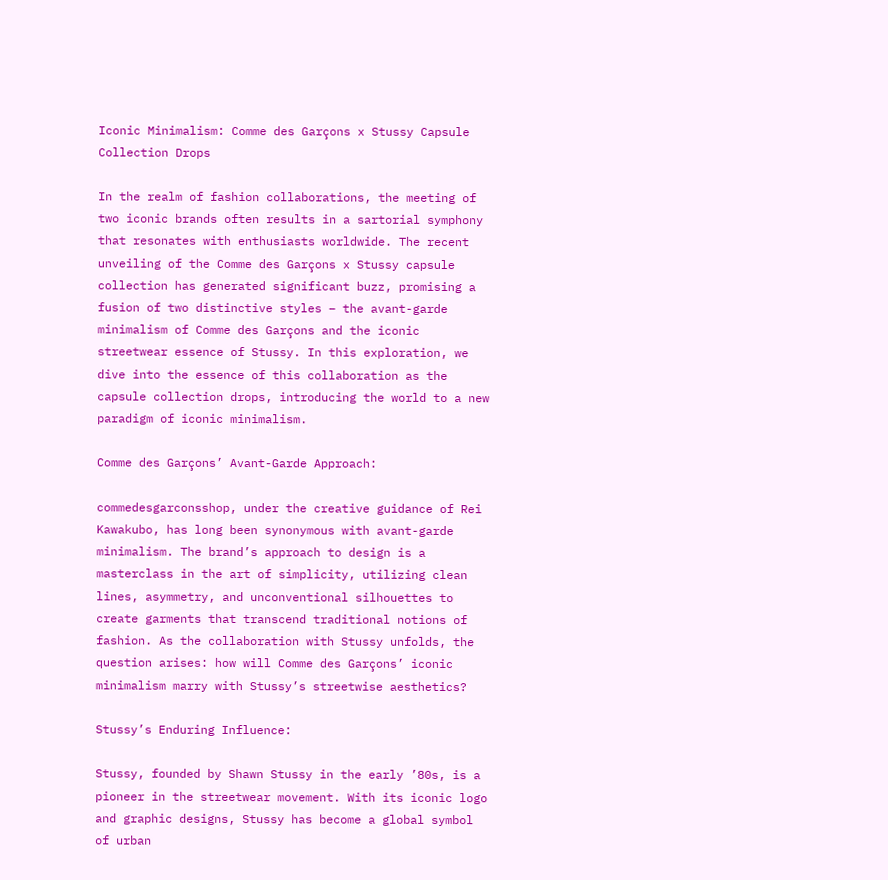Iconic Minimalism: Comme des Garçons x Stussy Capsule Collection Drops

In the realm of fashion collaborations, the meeting of two iconic brands often results in a sartorial symphony that resonates with enthusiasts worldwide. The recent unveiling of the Comme des Garçons x Stussy capsule collection has generated significant buzz, promising a fusion of two distinctive styles – the avant-garde minimalism of Comme des Garçons and the iconic streetwear essence of Stussy. In this exploration, we dive into the essence of this collaboration as the capsule collection drops, introducing the world to a new paradigm of iconic minimalism.

Comme des Garçons’ Avant-Garde Approach:

commedesgarconsshop, under the creative guidance of Rei Kawakubo, has long been synonymous with avant-garde minimalism. The brand’s approach to design is a masterclass in the art of simplicity, utilizing clean lines, asymmetry, and unconventional silhouettes to create garments that transcend traditional notions of fashion. As the collaboration with Stussy unfolds, the question arises: how will Comme des Garçons’ iconic minimalism marry with Stussy’s streetwise aesthetics?

Stussy’s Enduring Influence:

Stussy, founded by Shawn Stussy in the early ’80s, is a pioneer in the streetwear movement. With its iconic logo and graphic designs, Stussy has become a global symbol of urban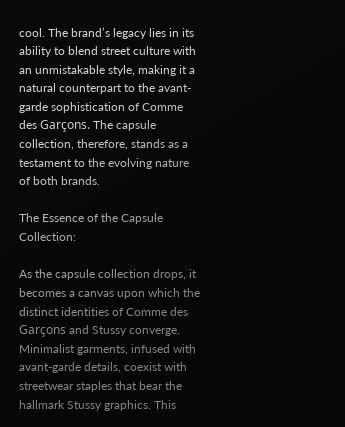cool. The brand’s legacy lies in its ability to blend street culture with an unmistakable style, making it a natural counterpart to the avant-garde sophistication of Comme des Garçons. The capsule collection, therefore, stands as a testament to the evolving nature of both brands.

The Essence of the Capsule Collection:

As the capsule collection drops, it becomes a canvas upon which the distinct identities of Comme des Garçons and Stussy converge. Minimalist garments, infused with avant-garde details, coexist with streetwear staples that bear the hallmark Stussy graphics. This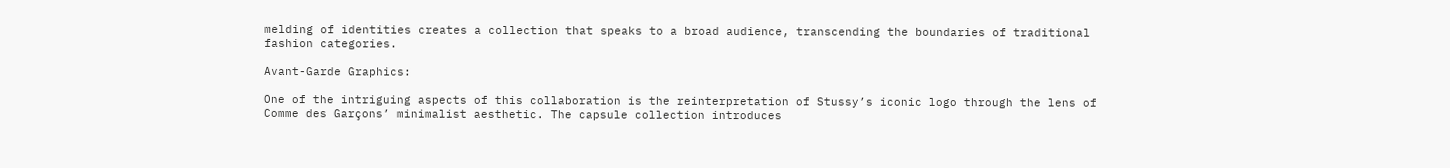melding of identities creates a collection that speaks to a broad audience, transcending the boundaries of traditional fashion categories.

Avant-Garde Graphics:

One of the intriguing aspects of this collaboration is the reinterpretation of Stussy’s iconic logo through the lens of Comme des Garçons’ minimalist aesthetic. The capsule collection introduces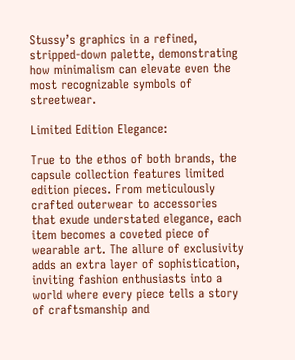Stussy’s graphics in a refined, stripped-down palette, demonstrating how minimalism can elevate even the most recognizable symbols of streetwear.

Limited Edition Elegance:

True to the ethos of both brands, the capsule collection features limited edition pieces. From meticulously crafted outerwear to accessories that exude understated elegance, each item becomes a coveted piece of wearable art. The allure of exclusivity adds an extra layer of sophistication, inviting fashion enthusiasts into a world where every piece tells a story of craftsmanship and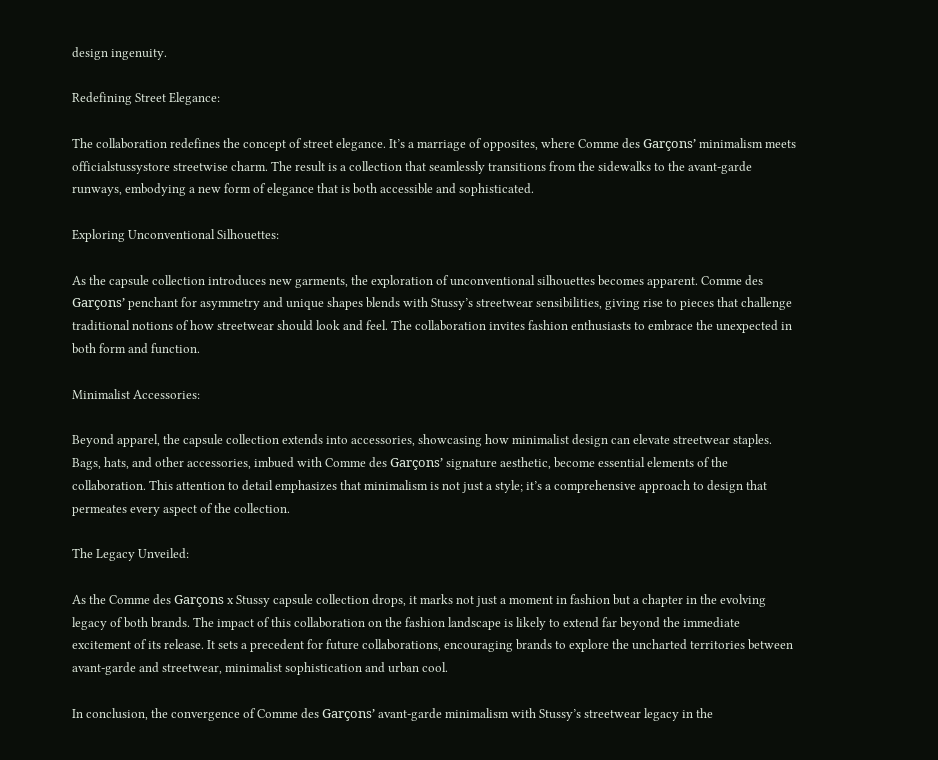design ingenuity.

Redefining Street Elegance:

The collaboration redefines the concept of street elegance. It’s a marriage of opposites, where Comme des Garçons’ minimalism meets officialstussystore streetwise charm. The result is a collection that seamlessly transitions from the sidewalks to the avant-garde runways, embodying a new form of elegance that is both accessible and sophisticated.

Exploring Unconventional Silhouettes:

As the capsule collection introduces new garments, the exploration of unconventional silhouettes becomes apparent. Comme des Garçons’ penchant for asymmetry and unique shapes blends with Stussy’s streetwear sensibilities, giving rise to pieces that challenge traditional notions of how streetwear should look and feel. The collaboration invites fashion enthusiasts to embrace the unexpected in both form and function.

Minimalist Accessories:

Beyond apparel, the capsule collection extends into accessories, showcasing how minimalist design can elevate streetwear staples. Bags, hats, and other accessories, imbued with Comme des Garçons’ signature aesthetic, become essential elements of the collaboration. This attention to detail emphasizes that minimalism is not just a style; it’s a comprehensive approach to design that permeates every aspect of the collection.

The Legacy Unveiled:

As the Comme des Garçons x Stussy capsule collection drops, it marks not just a moment in fashion but a chapter in the evolving legacy of both brands. The impact of this collaboration on the fashion landscape is likely to extend far beyond the immediate excitement of its release. It sets a precedent for future collaborations, encouraging brands to explore the uncharted territories between avant-garde and streetwear, minimalist sophistication and urban cool.

In conclusion, the convergence of Comme des Garçons’ avant-garde minimalism with Stussy’s streetwear legacy in the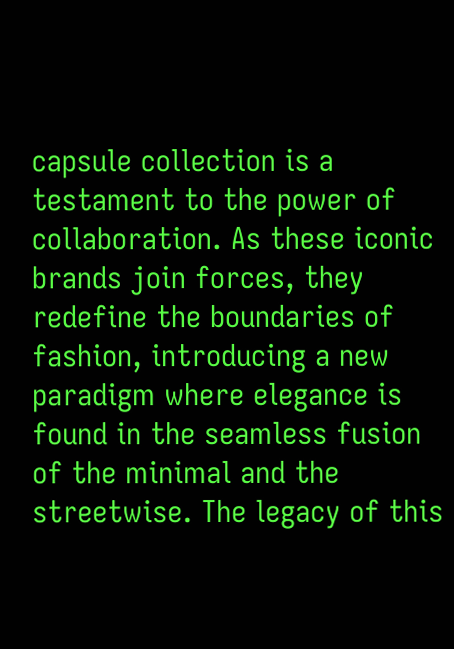capsule collection is a testament to the power of collaboration. As these iconic brands join forces, they redefine the boundaries of fashion, introducing a new paradigm where elegance is found in the seamless fusion of the minimal and the streetwise. The legacy of this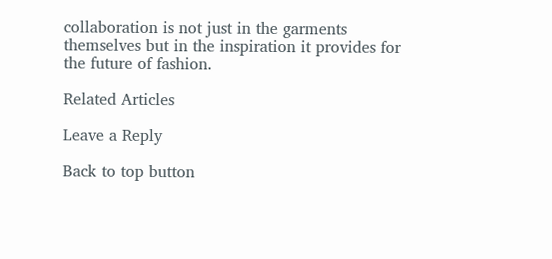collaboration is not just in the garments themselves but in the inspiration it provides for the future of fashion.

Related Articles

Leave a Reply

Back to top button